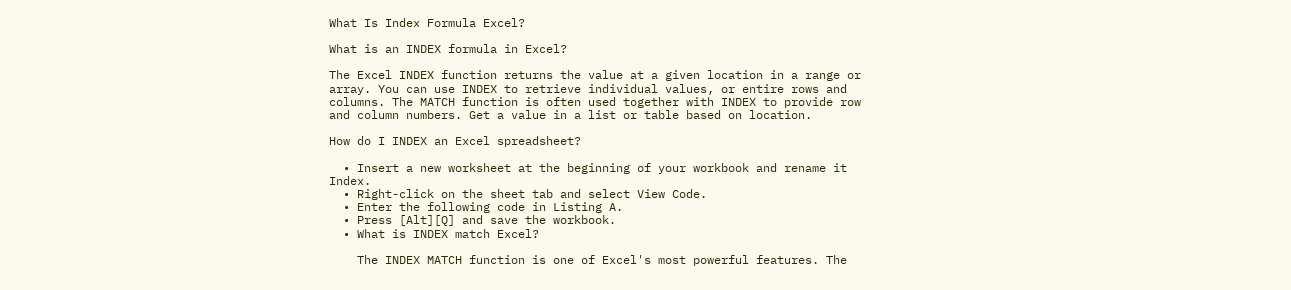What Is Index Formula Excel?

What is an INDEX formula in Excel?

The Excel INDEX function returns the value at a given location in a range or array. You can use INDEX to retrieve individual values, or entire rows and columns. The MATCH function is often used together with INDEX to provide row and column numbers. Get a value in a list or table based on location.

How do I INDEX an Excel spreadsheet?

  • Insert a new worksheet at the beginning of your workbook and rename it Index.
  • Right-click on the sheet tab and select View Code.
  • Enter the following code in Listing A.
  • Press [Alt][Q] and save the workbook.
  • What is INDEX match Excel?

    The INDEX MATCH function is one of Excel's most powerful features. The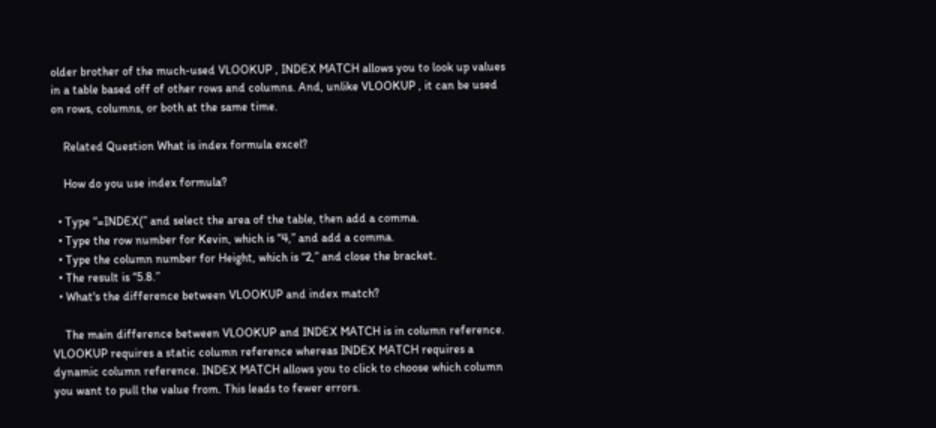older brother of the much-used VLOOKUP , INDEX MATCH allows you to look up values in a table based off of other rows and columns. And, unlike VLOOKUP , it can be used on rows, columns, or both at the same time.

    Related Question What is index formula excel?

    How do you use index formula?

  • Type “=INDEX(” and select the area of the table, then add a comma.
  • Type the row number for Kevin, which is “4,” and add a comma.
  • Type the column number for Height, which is “2,” and close the bracket.
  • The result is “5.8.”
  • What's the difference between VLOOKUP and index match?

    The main difference between VLOOKUP and INDEX MATCH is in column reference. VLOOKUP requires a static column reference whereas INDEX MATCH requires a dynamic column reference. INDEX MATCH allows you to click to choose which column you want to pull the value from. This leads to fewer errors.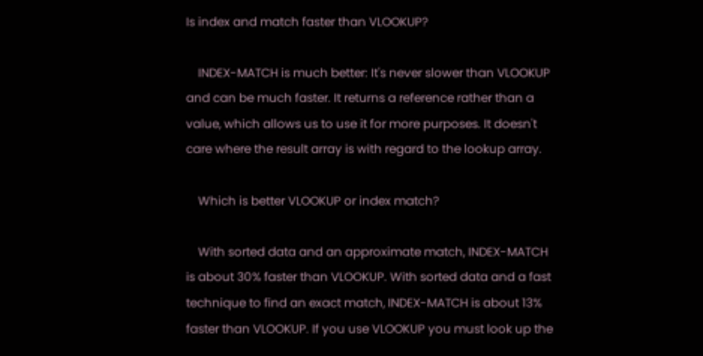Is index and match faster than VLOOKUP?

    INDEX-MATCH is much better: It's never slower than VLOOKUP and can be much faster. It returns a reference rather than a value, which allows us to use it for more purposes. It doesn't care where the result array is with regard to the lookup array.

    Which is better VLOOKUP or index match?

    With sorted data and an approximate match, INDEX-MATCH is about 30% faster than VLOOKUP. With sorted data and a fast technique to find an exact match, INDEX-MATCH is about 13% faster than VLOOKUP. If you use VLOOKUP you must look up the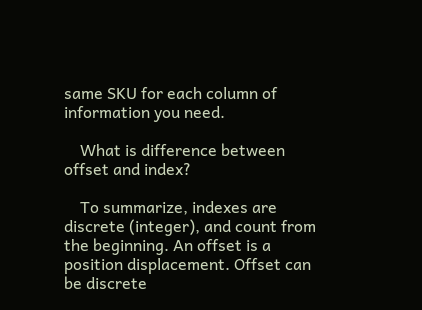same SKU for each column of information you need.

    What is difference between offset and index?

    To summarize, indexes are discrete (integer), and count from the beginning. An offset is a position displacement. Offset can be discrete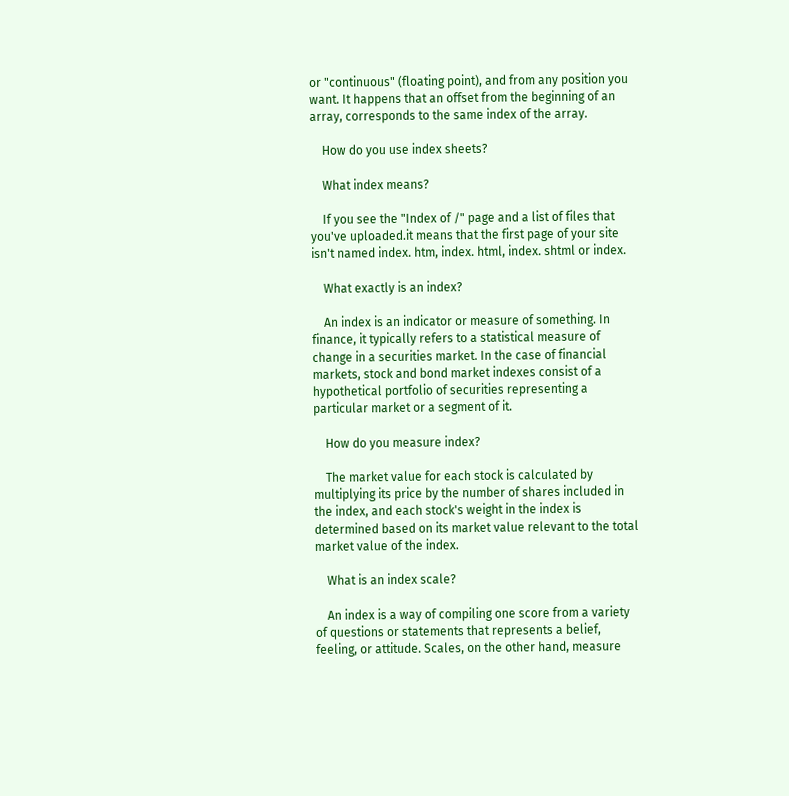or "continuous" (floating point), and from any position you want. It happens that an offset from the beginning of an array, corresponds to the same index of the array.

    How do you use index sheets?

    What index means?

    If you see the "Index of /" page and a list of files that you've uploaded.it means that the first page of your site isn't named index. htm, index. html, index. shtml or index.

    What exactly is an index?

    An index is an indicator or measure of something. In finance, it typically refers to a statistical measure of change in a securities market. In the case of financial markets, stock and bond market indexes consist of a hypothetical portfolio of securities representing a particular market or a segment of it.

    How do you measure index?

    The market value for each stock is calculated by multiplying its price by the number of shares included in the index, and each stock's weight in the index is determined based on its market value relevant to the total market value of the index.

    What is an index scale?

    An index is a way of compiling one score from a variety of questions or statements that represents a belief, feeling, or attitude. Scales, on the other hand, measure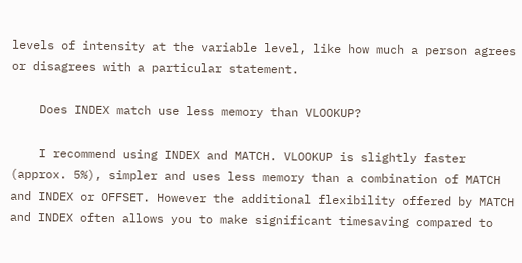levels of intensity at the variable level, like how much a person agrees or disagrees with a particular statement.

    Does INDEX match use less memory than VLOOKUP?

    I recommend using INDEX and MATCH. VLOOKUP is slightly faster (approx. 5%), simpler and uses less memory than a combination of MATCH and INDEX or OFFSET. However the additional flexibility offered by MATCH and INDEX often allows you to make significant timesaving compared to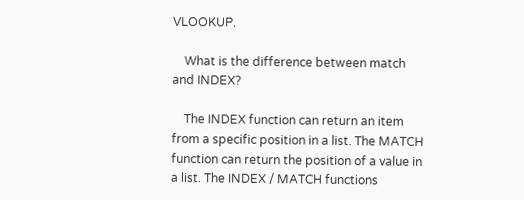VLOOKUP.

    What is the difference between match and INDEX?

    The INDEX function can return an item from a specific position in a list. The MATCH function can return the position of a value in a list. The INDEX / MATCH functions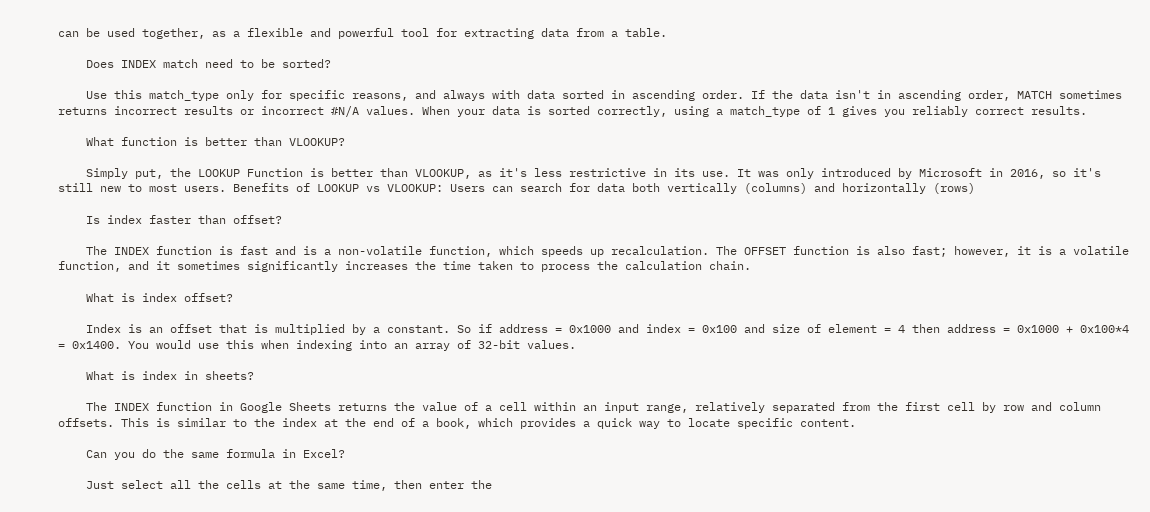can be used together, as a flexible and powerful tool for extracting data from a table.

    Does INDEX match need to be sorted?

    Use this match_type only for specific reasons, and always with data sorted in ascending order. If the data isn't in ascending order, MATCH sometimes returns incorrect results or incorrect #N/A values. When your data is sorted correctly, using a match_type of 1 gives you reliably correct results.

    What function is better than VLOOKUP?

    Simply put, the LOOKUP Function is better than VLOOKUP, as it's less restrictive in its use. It was only introduced by Microsoft in 2016, so it's still new to most users. Benefits of LOOKUP vs VLOOKUP: Users can search for data both vertically (columns) and horizontally (rows)

    Is index faster than offset?

    The INDEX function is fast and is a non-volatile function, which speeds up recalculation. The OFFSET function is also fast; however, it is a volatile function, and it sometimes significantly increases the time taken to process the calculation chain.

    What is index offset?

    Index is an offset that is multiplied by a constant. So if address = 0x1000 and index = 0x100 and size of element = 4 then address = 0x1000 + 0x100*4 = 0x1400. You would use this when indexing into an array of 32-bit values.

    What is index in sheets?

    The INDEX function in Google Sheets returns the value of a cell within an input range, relatively separated from the first cell by row and column offsets. This is similar to the index at the end of a book, which provides a quick way to locate specific content.

    Can you do the same formula in Excel?

    Just select all the cells at the same time, then enter the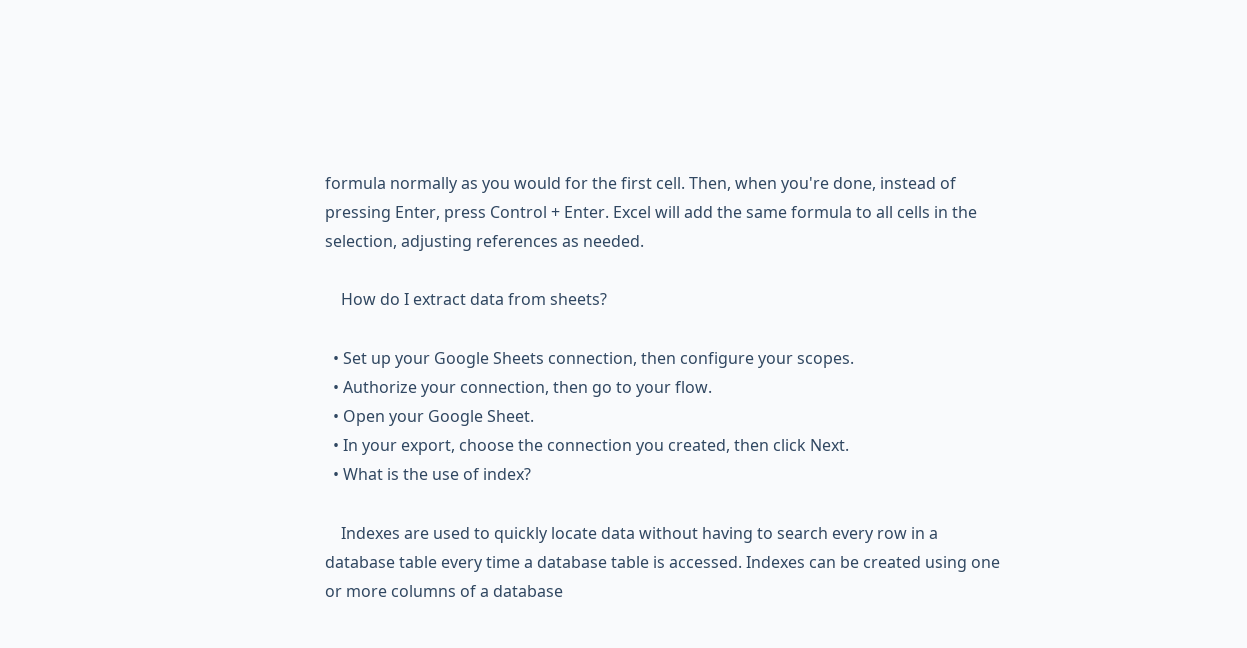formula normally as you would for the first cell. Then, when you're done, instead of pressing Enter, press Control + Enter. Excel will add the same formula to all cells in the selection, adjusting references as needed.

    How do I extract data from sheets?

  • Set up your Google Sheets connection, then configure your scopes.
  • Authorize your connection, then go to your flow.
  • Open your Google Sheet.
  • In your export, choose the connection you created, then click Next.
  • What is the use of index?

    Indexes are used to quickly locate data without having to search every row in a database table every time a database table is accessed. Indexes can be created using one or more columns of a database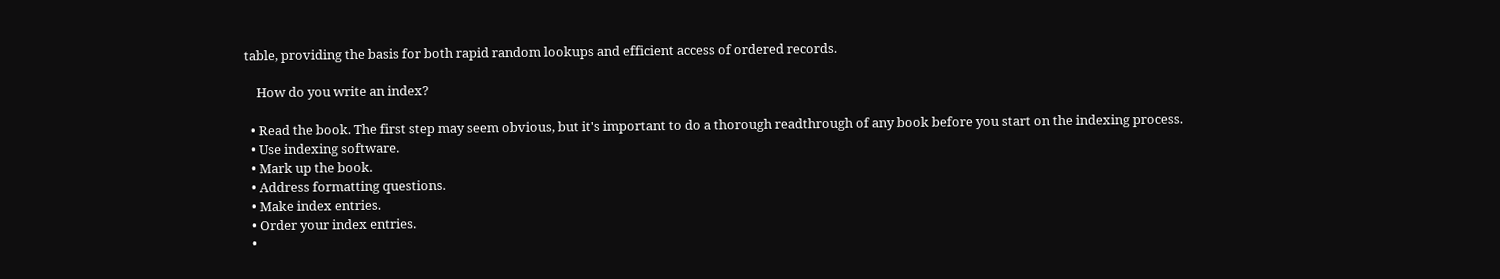table, providing the basis for both rapid random lookups and efficient access of ordered records.

    How do you write an index?

  • Read the book. The first step may seem obvious, but it's important to do a thorough readthrough of any book before you start on the indexing process.
  • Use indexing software.
  • Mark up the book.
  • Address formatting questions.
  • Make index entries.
  • Order your index entries.
  •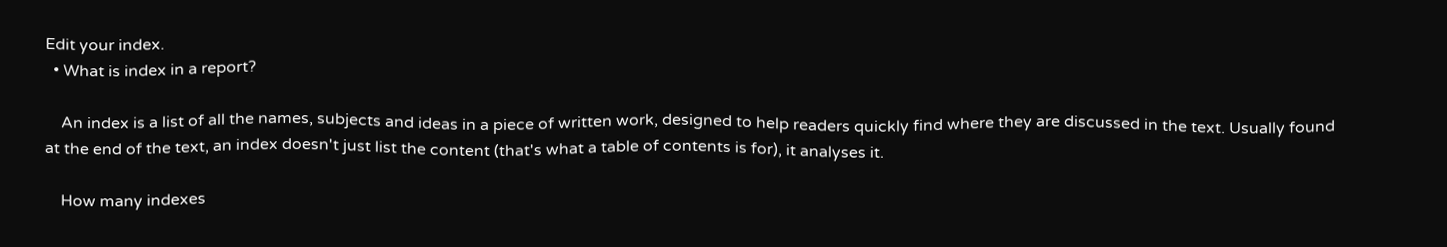Edit your index.
  • What is index in a report?

    An index is a list of all the names, subjects and ideas in a piece of written work, designed to help readers quickly find where they are discussed in the text. Usually found at the end of the text, an index doesn't just list the content (that's what a table of contents is for), it analyses it.

    How many indexes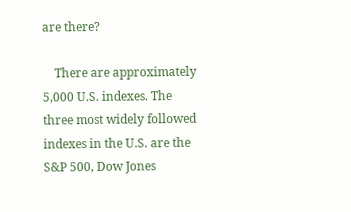are there?

    There are approximately 5,000 U.S. indexes. The three most widely followed indexes in the U.S. are the S&P 500, Dow Jones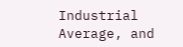Industrial Average, and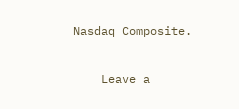Nasdaq Composite.

    Leave a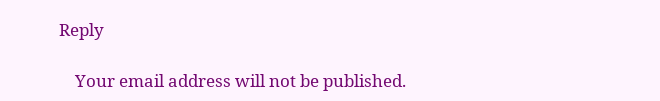Reply

    Your email address will not be published.